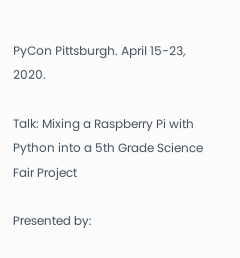PyCon Pittsburgh. April 15-23, 2020.

Talk: Mixing a Raspberry Pi with Python into a 5th Grade Science Fair Project

Presented by: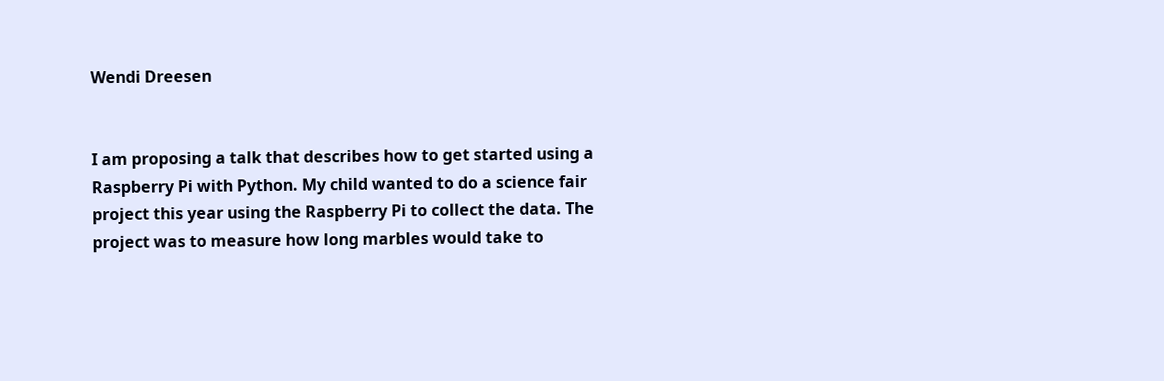Wendi Dreesen


I am proposing a talk that describes how to get started using a Raspberry Pi with Python. My child wanted to do a science fair project this year using the Raspberry Pi to collect the data. The project was to measure how long marbles would take to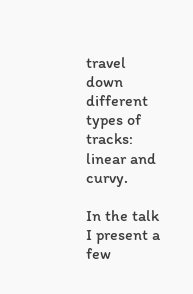travel down different types of tracks: linear and curvy.

In the talk I present a few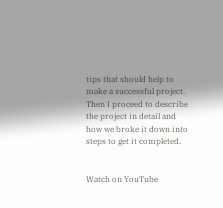tips that should help to make a successful project. Then I proceed to describe the project in detail and how we broke it down into steps to get it completed.


Watch on YouTube